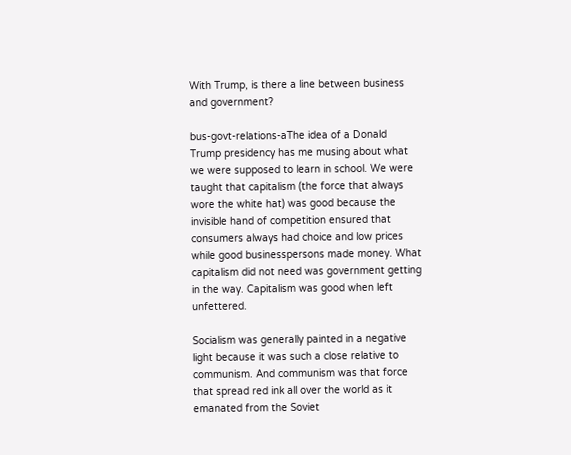With Trump, is there a line between business and government?

bus-govt-relations-aThe idea of a Donald Trump presidency has me musing about what we were supposed to learn in school. We were taught that capitalism (the force that always wore the white hat) was good because the invisible hand of competition ensured that consumers always had choice and low prices while good businesspersons made money. What capitalism did not need was government getting in the way. Capitalism was good when left unfettered.

Socialism was generally painted in a negative light because it was such a close relative to communism. And communism was that force that spread red ink all over the world as it emanated from the Soviet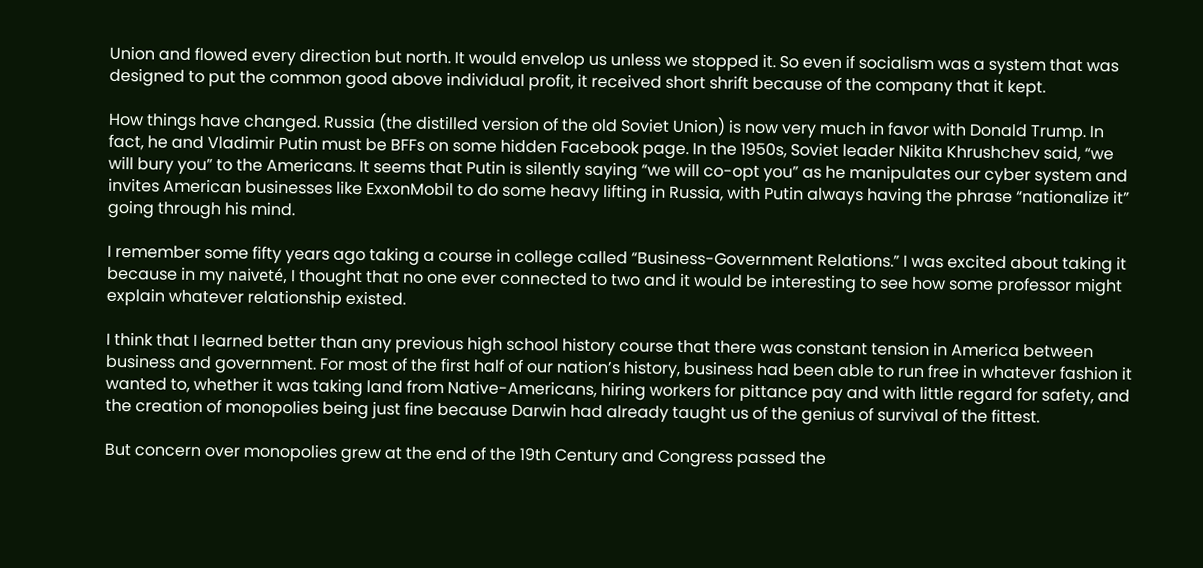Union and flowed every direction but north. It would envelop us unless we stopped it. So even if socialism was a system that was designed to put the common good above individual profit, it received short shrift because of the company that it kept.

How things have changed. Russia (the distilled version of the old Soviet Union) is now very much in favor with Donald Trump. In fact, he and Vladimir Putin must be BFFs on some hidden Facebook page. In the 1950s, Soviet leader Nikita Khrushchev said, “we will bury you” to the Americans. It seems that Putin is silently saying “we will co-opt you” as he manipulates our cyber system and invites American businesses like ExxonMobil to do some heavy lifting in Russia, with Putin always having the phrase “nationalize it” going through his mind.

I remember some fifty years ago taking a course in college called “Business-Government Relations.” I was excited about taking it because in my naiveté, I thought that no one ever connected to two and it would be interesting to see how some professor might explain whatever relationship existed.

I think that I learned better than any previous high school history course that there was constant tension in America between business and government. For most of the first half of our nation’s history, business had been able to run free in whatever fashion it wanted to, whether it was taking land from Native-Americans, hiring workers for pittance pay and with little regard for safety, and the creation of monopolies being just fine because Darwin had already taught us of the genius of survival of the fittest.

But concern over monopolies grew at the end of the 19th Century and Congress passed the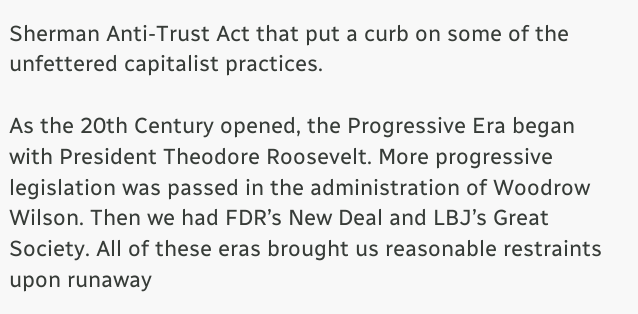Sherman Anti-Trust Act that put a curb on some of the unfettered capitalist practices.

As the 20th Century opened, the Progressive Era began with President Theodore Roosevelt. More progressive legislation was passed in the administration of Woodrow Wilson. Then we had FDR’s New Deal and LBJ’s Great Society. All of these eras brought us reasonable restraints upon runaway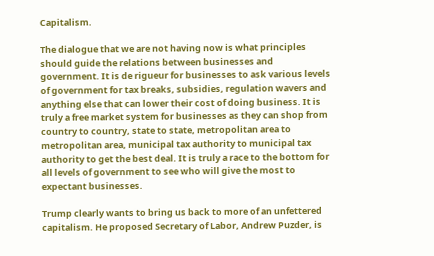Capitalism.

The dialogue that we are not having now is what principles should guide the relations between businesses and government. It is de rigueur for businesses to ask various levels of government for tax breaks, subsidies, regulation wavers and anything else that can lower their cost of doing business. It is truly a free market system for businesses as they can shop from country to country, state to state, metropolitan area to metropolitan area, municipal tax authority to municipal tax authority to get the best deal. It is truly a race to the bottom for all levels of government to see who will give the most to expectant businesses.

Trump clearly wants to bring us back to more of an unfettered capitalism. He proposed Secretary of Labor, Andrew Puzder, is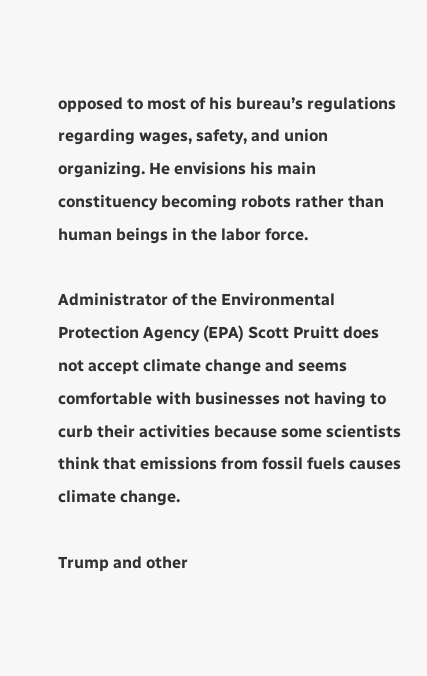opposed to most of his bureau’s regulations regarding wages, safety, and union organizing. He envisions his main constituency becoming robots rather than human beings in the labor force.

Administrator of the Environmental Protection Agency (EPA) Scott Pruitt does not accept climate change and seems comfortable with businesses not having to curb their activities because some scientists think that emissions from fossil fuels causes climate change.

Trump and other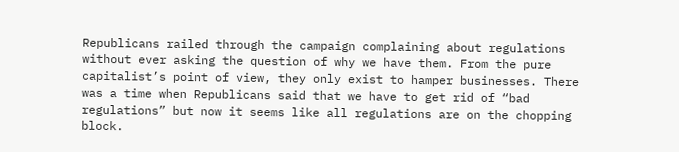Republicans railed through the campaign complaining about regulations without ever asking the question of why we have them. From the pure capitalist’s point of view, they only exist to hamper businesses. There was a time when Republicans said that we have to get rid of “bad regulations” but now it seems like all regulations are on the chopping block.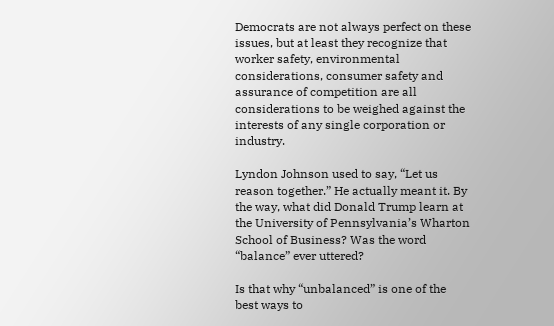Democrats are not always perfect on these issues, but at least they recognize that worker safety, environmental considerations, consumer safety and assurance of competition are all considerations to be weighed against the interests of any single corporation or industry.

Lyndon Johnson used to say, “Let us reason together.” He actually meant it. By the way, what did Donald Trump learn at the University of Pennsylvania’s Wharton School of Business? Was the word “balance” ever uttered?

Is that why “unbalanced” is one of the best ways to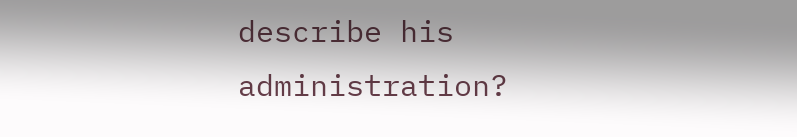describe his administration?